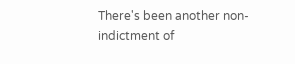There's been another non-indictment of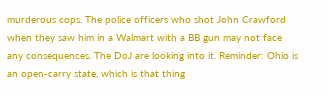murderous cops. The police officers who shot John Crawford when they saw him in a Walmart with a BB gun may not face any consequences. The DoJ are looking into it. Reminder: Ohio is an open-carry state, which is that thing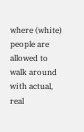where (white) people are allowed to walk around with actual, real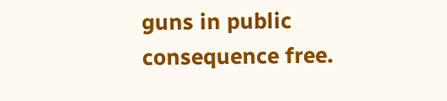guns in public consequence free.